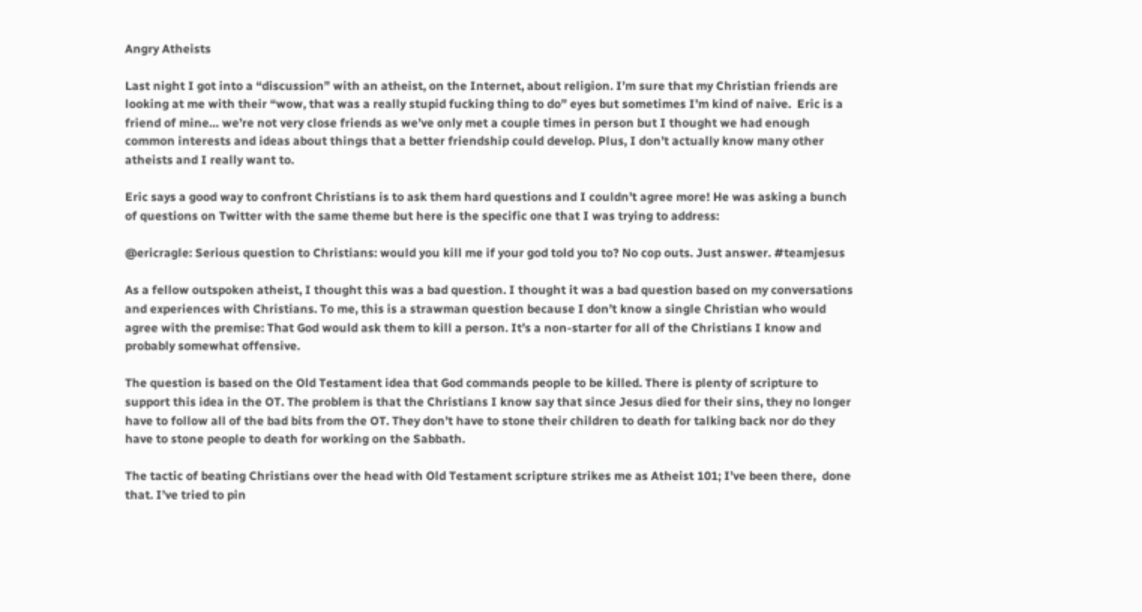Angry Atheists

Last night I got into a “discussion” with an atheist, on the Internet, about religion. I’m sure that my Christian friends are looking at me with their “wow, that was a really stupid fucking thing to do” eyes but sometimes I’m kind of naive.  Eric is a friend of mine… we’re not very close friends as we’ve only met a couple times in person but I thought we had enough common interests and ideas about things that a better friendship could develop. Plus, I don’t actually know many other atheists and I really want to.

Eric says a good way to confront Christians is to ask them hard questions and I couldn’t agree more! He was asking a bunch of questions on Twitter with the same theme but here is the specific one that I was trying to address:

@ericragle: Serious question to Christians: would you kill me if your god told you to? No cop outs. Just answer. #teamjesus

As a fellow outspoken atheist, I thought this was a bad question. I thought it was a bad question based on my conversations and experiences with Christians. To me, this is a strawman question because I don’t know a single Christian who would agree with the premise: That God would ask them to kill a person. It’s a non-starter for all of the Christians I know and probably somewhat offensive.

The question is based on the Old Testament idea that God commands people to be killed. There is plenty of scripture to support this idea in the OT. The problem is that the Christians I know say that since Jesus died for their sins, they no longer have to follow all of the bad bits from the OT. They don’t have to stone their children to death for talking back nor do they have to stone people to death for working on the Sabbath.

The tactic of beating Christians over the head with Old Testament scripture strikes me as Atheist 101; I’ve been there,  done that. I’ve tried to pin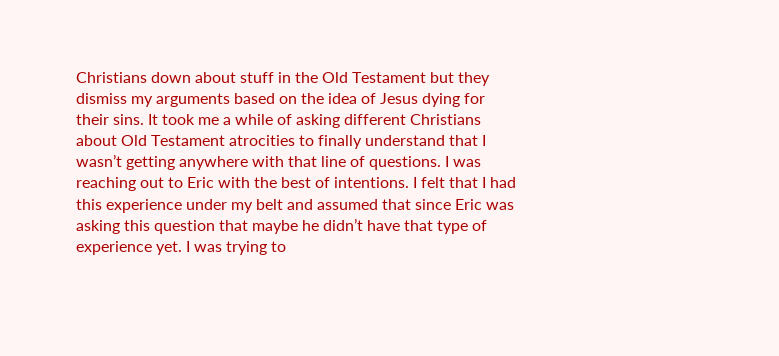Christians down about stuff in the Old Testament but they dismiss my arguments based on the idea of Jesus dying for their sins. It took me a while of asking different Christians about Old Testament atrocities to finally understand that I wasn’t getting anywhere with that line of questions. I was reaching out to Eric with the best of intentions. I felt that I had this experience under my belt and assumed that since Eric was asking this question that maybe he didn’t have that type of experience yet. I was trying to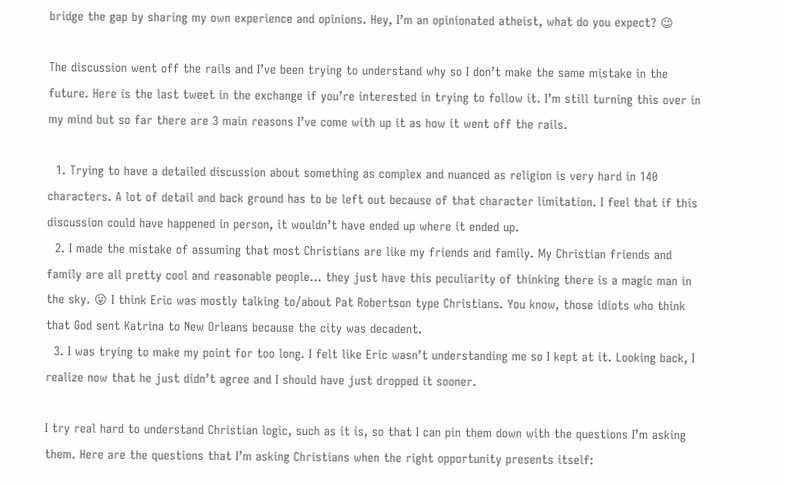bridge the gap by sharing my own experience and opinions. Hey, I’m an opinionated atheist, what do you expect? 😉

The discussion went off the rails and I’ve been trying to understand why so I don’t make the same mistake in the future. Here is the last tweet in the exchange if you’re interested in trying to follow it. I’m still turning this over in my mind but so far there are 3 main reasons I’ve come with up it as how it went off the rails.

  1. Trying to have a detailed discussion about something as complex and nuanced as religion is very hard in 140 characters. A lot of detail and back ground has to be left out because of that character limitation. I feel that if this discussion could have happened in person, it wouldn’t have ended up where it ended up.
  2. I made the mistake of assuming that most Christians are like my friends and family. My Christian friends and family are all pretty cool and reasonable people… they just have this peculiarity of thinking there is a magic man in the sky. 😛 I think Eric was mostly talking to/about Pat Robertson type Christians. You know, those idiots who think that God sent Katrina to New Orleans because the city was decadent.
  3. I was trying to make my point for too long. I felt like Eric wasn’t understanding me so I kept at it. Looking back, I realize now that he just didn’t agree and I should have just dropped it sooner.

I try real hard to understand Christian logic, such as it is, so that I can pin them down with the questions I’m asking them. Here are the questions that I’m asking Christians when the right opportunity presents itself: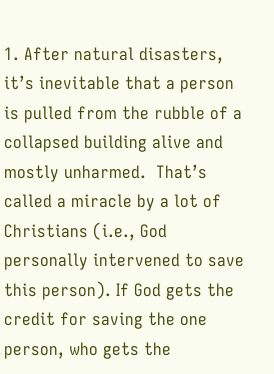1. After natural disasters, it’s inevitable that a person is pulled from the rubble of a collapsed building alive and mostly unharmed.  That’s called a miracle by a lot of Christians (i.e., God personally intervened to save this person). If God gets the credit for saving the one person, who gets the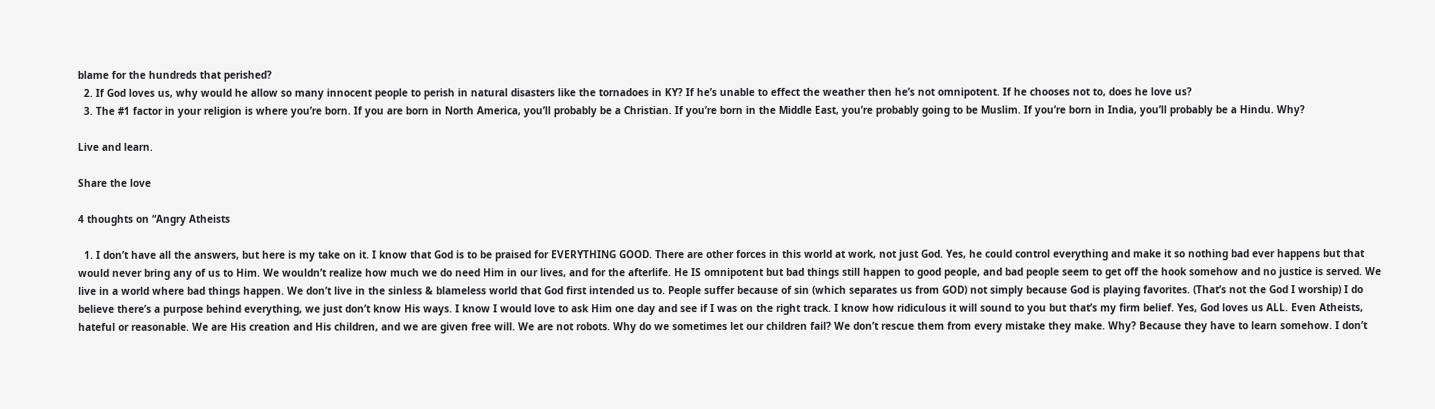blame for the hundreds that perished?
  2. If God loves us, why would he allow so many innocent people to perish in natural disasters like the tornadoes in KY? If he’s unable to effect the weather then he’s not omnipotent. If he chooses not to, does he love us?
  3. The #1 factor in your religion is where you’re born. If you are born in North America, you’ll probably be a Christian. If you’re born in the Middle East, you’re probably going to be Muslim. If you’re born in India, you’ll probably be a Hindu. Why?

Live and learn.

Share the love

4 thoughts on “Angry Atheists

  1. I don’t have all the answers, but here is my take on it. I know that God is to be praised for EVERYTHING GOOD. There are other forces in this world at work, not just God. Yes, he could control everything and make it so nothing bad ever happens but that would never bring any of us to Him. We wouldn’t realize how much we do need Him in our lives, and for the afterlife. He IS omnipotent but bad things still happen to good people, and bad people seem to get off the hook somehow and no justice is served. We live in a world where bad things happen. We don’t live in the sinless & blameless world that God first intended us to. People suffer because of sin (which separates us from GOD) not simply because God is playing favorites. (That’s not the God I worship) I do believe there’s a purpose behind everything, we just don’t know His ways. I know I would love to ask Him one day and see if I was on the right track. I know how ridiculous it will sound to you but that’s my firm belief. Yes, God loves us ALL. Even Atheists, hateful or reasonable. We are His creation and His children, and we are given free will. We are not robots. Why do we sometimes let our children fail? We don’t rescue them from every mistake they make. Why? Because they have to learn somehow. I don’t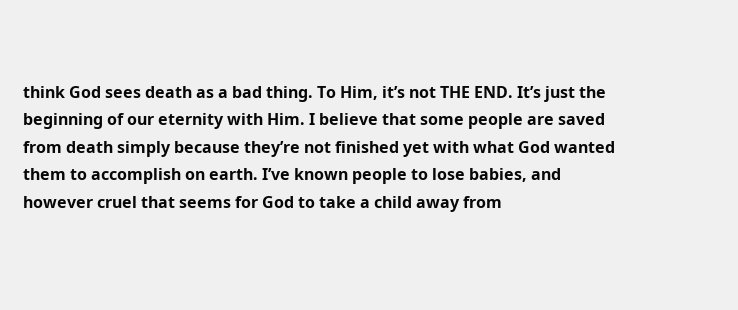think God sees death as a bad thing. To Him, it’s not THE END. It’s just the beginning of our eternity with Him. I believe that some people are saved from death simply because they’re not finished yet with what God wanted them to accomplish on earth. I’ve known people to lose babies, and however cruel that seems for God to take a child away from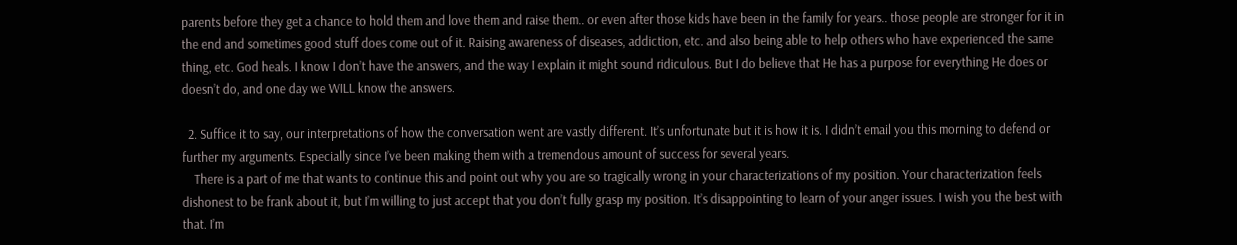parents before they get a chance to hold them and love them and raise them.. or even after those kids have been in the family for years.. those people are stronger for it in the end and sometimes good stuff does come out of it. Raising awareness of diseases, addiction, etc. and also being able to help others who have experienced the same thing, etc. God heals. I know I don’t have the answers, and the way I explain it might sound ridiculous. But I do believe that He has a purpose for everything He does or doesn’t do, and one day we WILL know the answers.

  2. Suffice it to say, our interpretations of how the conversation went are vastly different. It’s unfortunate but it is how it is. I didn’t email you this morning to defend or further my arguments. Especially since I’ve been making them with a tremendous amount of success for several years.
    There is a part of me that wants to continue this and point out why you are so tragically wrong in your characterizations of my position. Your characterization feels dishonest to be frank about it, but I’m willing to just accept that you don’t fully grasp my position. It’s disappointing to learn of your anger issues. I wish you the best with that. I’m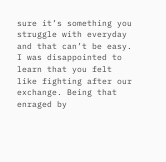sure it’s something you struggle with everyday and that can’t be easy. I was disappointed to learn that you felt like fighting after our exchange. Being that enraged by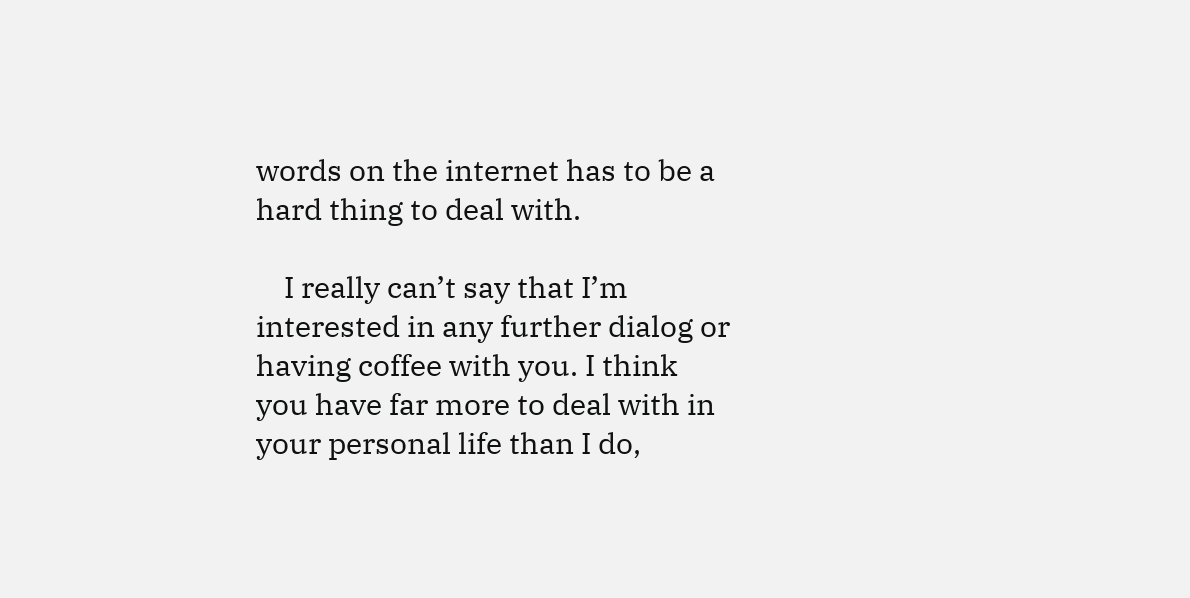words on the internet has to be a hard thing to deal with.

    I really can’t say that I’m interested in any further dialog or having coffee with you. I think you have far more to deal with in your personal life than I do,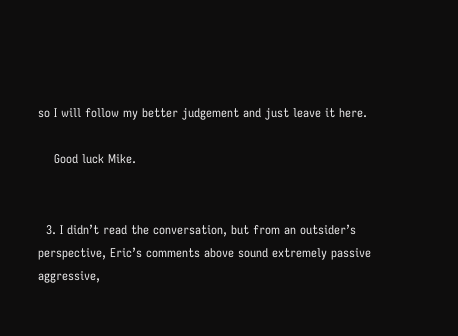so I will follow my better judgement and just leave it here.

    Good luck Mike.


  3. I didn’t read the conversation, but from an outsider’s perspective, Eric’s comments above sound extremely passive aggressive,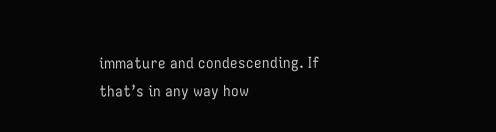immature and condescending. If that’s in any way how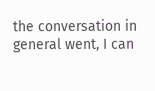the conversation in general went, I can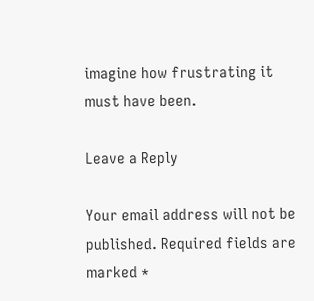imagine how frustrating it must have been.

Leave a Reply

Your email address will not be published. Required fields are marked *